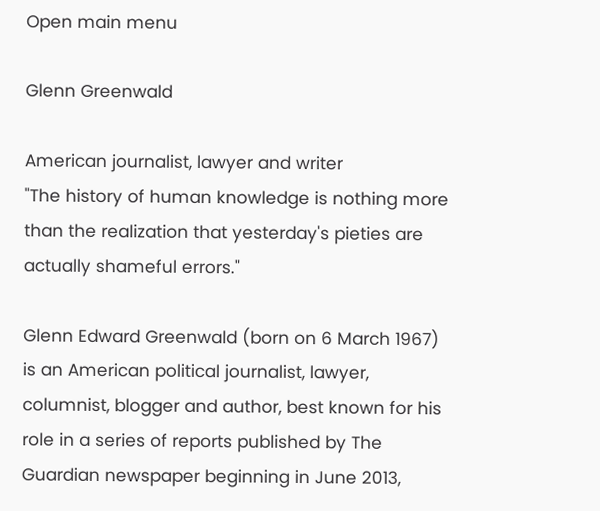Open main menu

Glenn Greenwald

American journalist, lawyer and writer
"The history of human knowledge is nothing more than the realization that yesterday's pieties are actually shameful errors."

Glenn Edward Greenwald (born on 6 March 1967) is an American political journalist, lawyer, columnist, blogger and author, best known for his role in a series of reports published by The Guardian newspaper beginning in June 2013,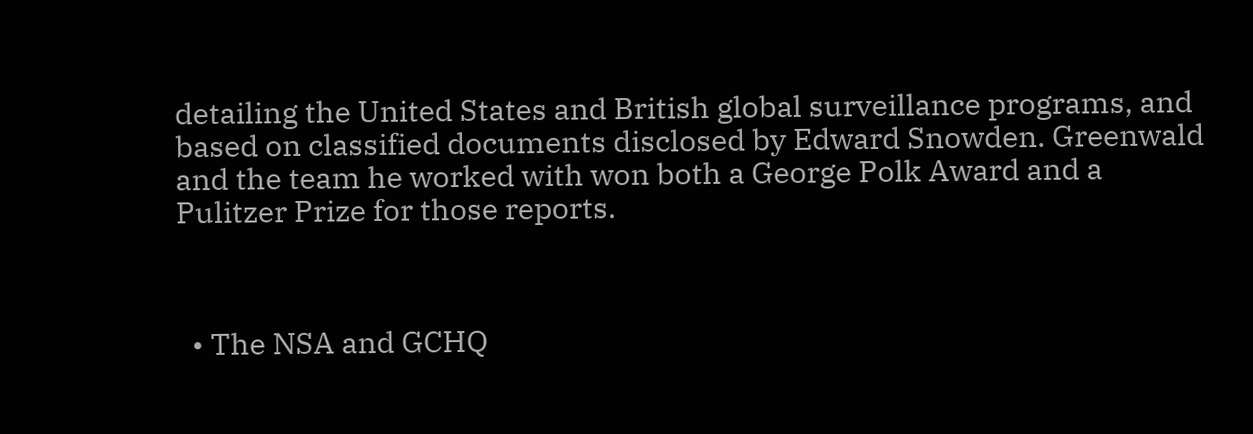detailing the United States and British global surveillance programs, and based on classified documents disclosed by Edward Snowden. Greenwald and the team he worked with won both a George Polk Award and a Pulitzer Prize for those reports.



  • The NSA and GCHQ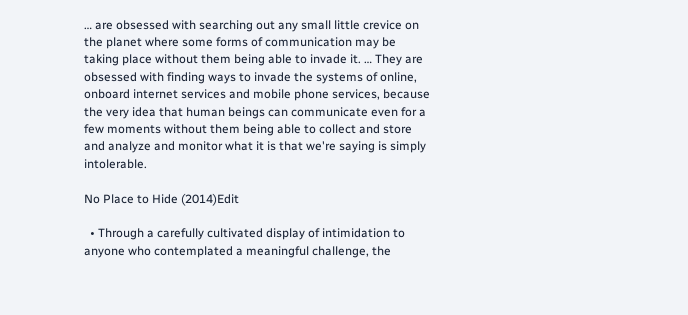… are obsessed with searching out any small little crevice on the planet where some forms of communication may be taking place without them being able to invade it. … They are obsessed with finding ways to invade the systems of online, onboard internet services and mobile phone services, because the very idea that human beings can communicate even for a few moments without them being able to collect and store and analyze and monitor what it is that we're saying is simply intolerable.

No Place to Hide (2014)Edit

  • Through a carefully cultivated display of intimidation to anyone who contemplated a meaningful challenge, the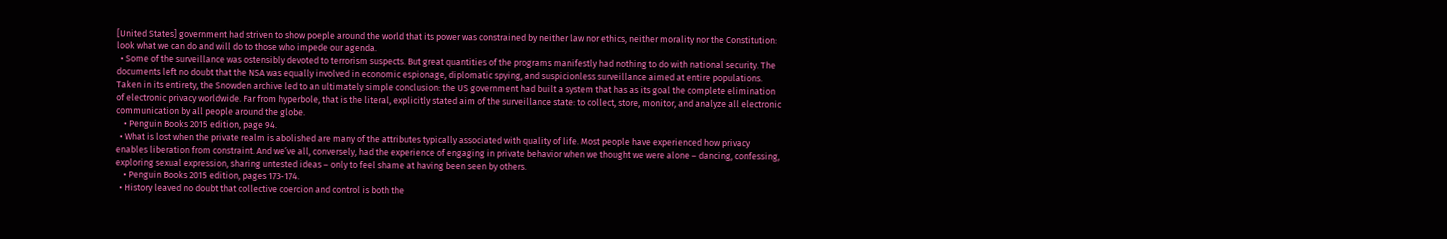[United States] government had striven to show poeple around the world that its power was constrained by neither law nor ethics, neither morality nor the Constitution: look what we can do and will do to those who impede our agenda.
  • Some of the surveillance was ostensibly devoted to terrorism suspects. But great quantities of the programs manifestly had nothing to do with national security. The documents left no doubt that the NSA was equally involved in economic espionage, diplomatic spying, and suspicionless surveillance aimed at entire populations. Taken in its entirety, the Snowden archive led to an ultimately simple conclusion: the US government had built a system that has as its goal the complete elimination of electronic privacy worldwide. Far from hyperbole, that is the literal, explicitly stated aim of the surveillance state: to collect, store, monitor, and analyze all electronic communication by all people around the globe.
    • Penguin Books 2015 edition, page 94.
  • What is lost when the private realm is abolished are many of the attributes typically associated with quality of life. Most people have experienced how privacy enables liberation from constraint. And we’ve all, conversely, had the experience of engaging in private behavior when we thought we were alone – dancing, confessing, exploring sexual expression, sharing untested ideas – only to feel shame at having been seen by others.
    • Penguin Books 2015 edition, pages 173-174.
  • History leaved no doubt that collective coercion and control is both the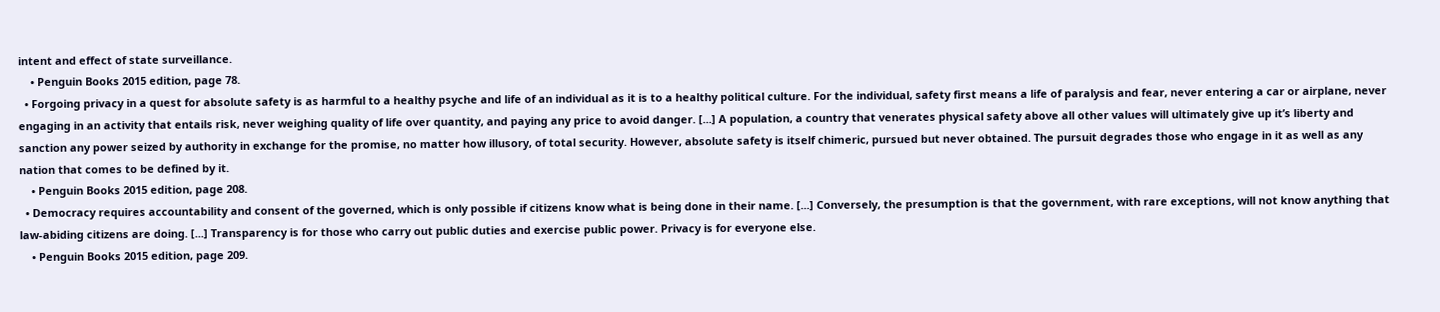intent and effect of state surveillance.
    • Penguin Books 2015 edition, page 78.
  • Forgoing privacy in a quest for absolute safety is as harmful to a healthy psyche and life of an individual as it is to a healthy political culture. For the individual, safety first means a life of paralysis and fear, never entering a car or airplane, never engaging in an activity that entails risk, never weighing quality of life over quantity, and paying any price to avoid danger. [...] A population, a country that venerates physical safety above all other values will ultimately give up it’s liberty and sanction any power seized by authority in exchange for the promise, no matter how illusory, of total security. However, absolute safety is itself chimeric, pursued but never obtained. The pursuit degrades those who engage in it as well as any nation that comes to be defined by it.
    • Penguin Books 2015 edition, page 208.
  • Democracy requires accountability and consent of the governed, which is only possible if citizens know what is being done in their name. [...] Conversely, the presumption is that the government, with rare exceptions, will not know anything that law-abiding citizens are doing. [...] Transparency is for those who carry out public duties and exercise public power. Privacy is for everyone else.
    • Penguin Books 2015 edition, page 209.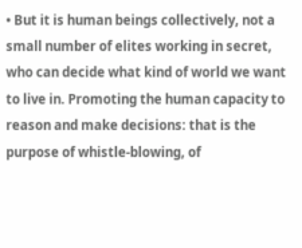• But it is human beings collectively, not a small number of elites working in secret, who can decide what kind of world we want to live in. Promoting the human capacity to reason and make decisions: that is the purpose of whistle-blowing, of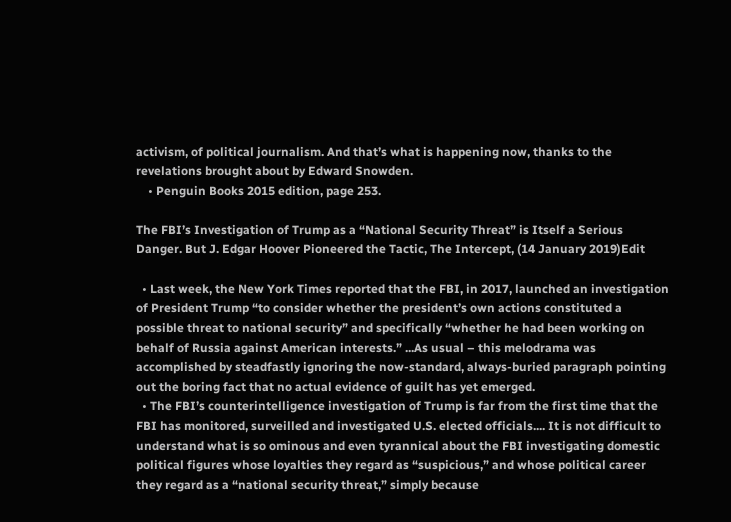activism, of political journalism. And that’s what is happening now, thanks to the revelations brought about by Edward Snowden.
    • Penguin Books 2015 edition, page 253.

The FBI’s Investigation of Trump as a “National Security Threat” is Itself a Serious Danger. But J. Edgar Hoover Pioneered the Tactic, The Intercept, (14 January 2019)Edit

  • Last week, the New York Times reported that the FBI, in 2017, launched an investigation of President Trump “to consider whether the president’s own actions constituted a possible threat to national security” and specifically “whether he had been working on behalf of Russia against American interests.” ...As usual – this melodrama was accomplished by steadfastly ignoring the now-standard, always-buried paragraph pointing out the boring fact that no actual evidence of guilt has yet emerged.
  • The FBI’s counterintelligence investigation of Trump is far from the first time that the FBI has monitored, surveilled and investigated U.S. elected officials.... It is not difficult to understand what is so ominous and even tyrannical about the FBI investigating domestic political figures whose loyalties they regard as “suspicious,” and whose political career they regard as a “national security threat,” simply because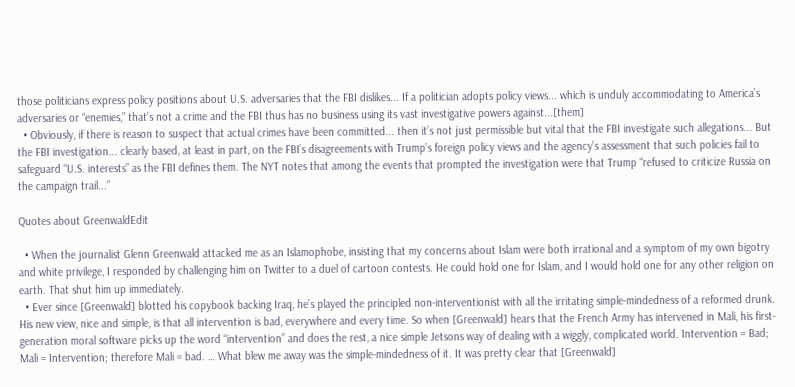those politicians express policy positions about U.S. adversaries that the FBI dislikes... If a politician adopts policy views... which is unduly accommodating to America’s adversaries or “enemies,” that’s not a crime and the FBI thus has no business using its vast investigative powers against...[them]
  • Obviously, if there is reason to suspect that actual crimes have been committed... then it’s not just permissible but vital that the FBI investigate such allegations... But the FBI investigation... clearly based, at least in part, on the FBI’s disagreements with Trump’s foreign policy views and the agency’s assessment that such policies fail to safeguard “U.S. interests” as the FBI defines them. The NYT notes that among the events that prompted the investigation were that Trump “refused to criticize Russia on the campaign trail...”

Quotes about GreenwaldEdit

  • When the journalist Glenn Greenwald attacked me as an Islamophobe, insisting that my concerns about Islam were both irrational and a symptom of my own bigotry and white privilege, I responded by challenging him on Twitter to a duel of cartoon contests. He could hold one for Islam, and I would hold one for any other religion on earth. That shut him up immediately.
  • Ever since [Greenwald] blotted his copybook backing Iraq, he’s played the principled non-interventionist with all the irritating simple-mindedness of a reformed drunk. His new view, nice and simple, is that all intervention is bad, everywhere and every time. So when [Greenwald] hears that the French Army has intervened in Mali, his first-generation moral software picks up the word “intervention” and does the rest, a nice simple Jetsons way of dealing with a wiggly, complicated world. Intervention = Bad; Mali = Intervention; therefore Mali = bad. … What blew me away was the simple-mindedness of it. It was pretty clear that [Greenwald]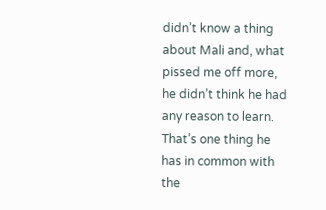didn’t know a thing about Mali and, what pissed me off more, he didn’t think he had any reason to learn. That’s one thing he has in common with the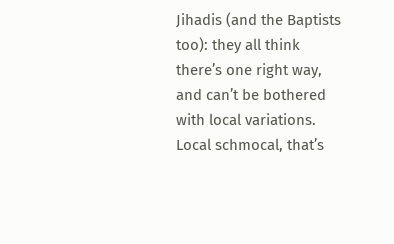Jihadis (and the Baptists too): they all think there’s one right way, and can’t be bothered with local variations. Local schmocal, that’s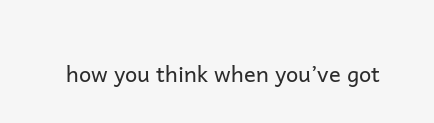how you think when you’ve got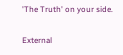'The Truth' on your side.

External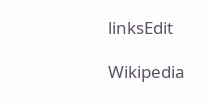linksEdit

Wikipedia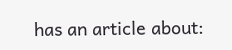has an article about: